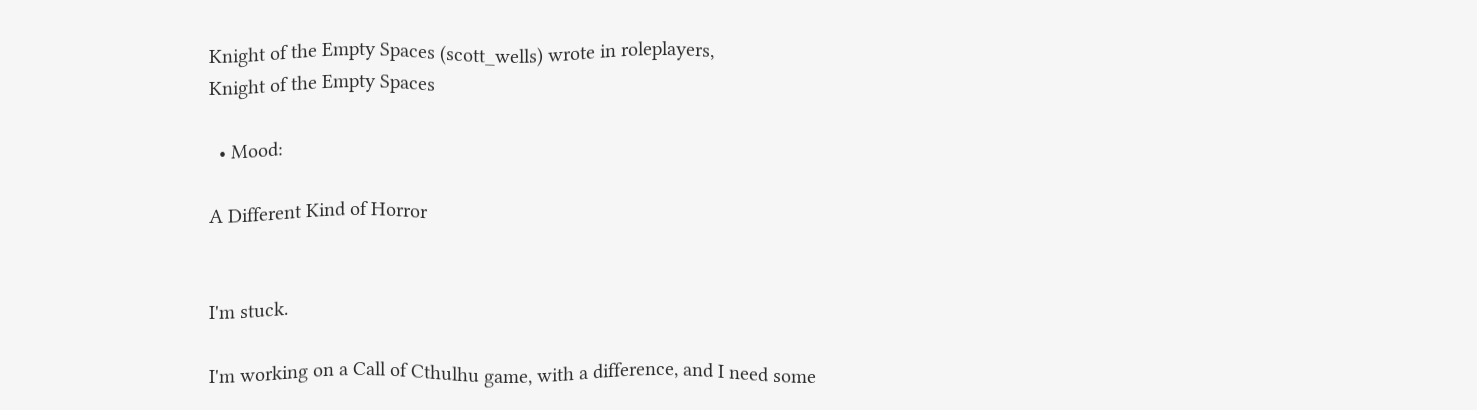Knight of the Empty Spaces (scott_wells) wrote in roleplayers,
Knight of the Empty Spaces

  • Mood:

A Different Kind of Horror


I'm stuck.

I'm working on a Call of Cthulhu game, with a difference, and I need some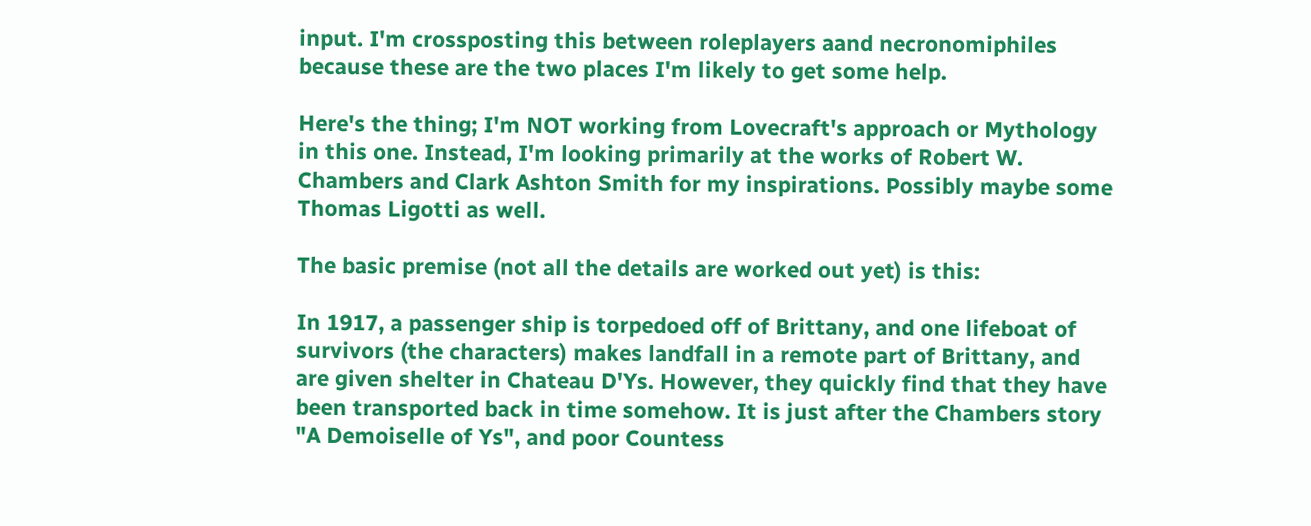input. I'm crossposting this between roleplayers aand necronomiphiles because these are the two places I'm likely to get some help.

Here's the thing; I'm NOT working from Lovecraft's approach or Mythology in this one. Instead, I'm looking primarily at the works of Robert W. Chambers and Clark Ashton Smith for my inspirations. Possibly maybe some Thomas Ligotti as well.

The basic premise (not all the details are worked out yet) is this:

In 1917, a passenger ship is torpedoed off of Brittany, and one lifeboat of survivors (the characters) makes landfall in a remote part of Brittany, and are given shelter in Chateau D'Ys. However, they quickly find that they have been transported back in time somehow. It is just after the Chambers story "A Demoiselle of Ys", and poor Countess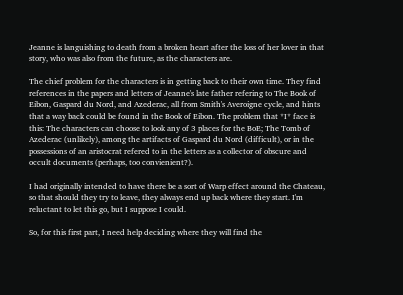Jeanne is languishing to death from a broken heart after the loss of her lover in that story, who was also from the future, as the characters are.

The chief problem for the characters is in getting back to their own time. They find references in the papers and letters of Jeanne's late father refering to The Book of Eibon, Gaspard du Nord, and Azederac, all from Smith's Averoigne cycle, and hints that a way back could be found in the Book of Eibon. The problem that *I* face is this: The characters can choose to look any of 3 places for the BoE; The Tomb of Azederac (unlikely), among the artifacts of Gaspard du Nord (difficult), or in the possessions of an aristocrat refered to in the letters as a collector of obscure and occult documents (perhaps, too convienient?).

I had originally intended to have there be a sort of Warp effect around the Chateau, so that should they try to leave, they always end up back where they start. I'm reluctant to let this go, but I suppose I could.

So, for this first part, I need help deciding where they will find the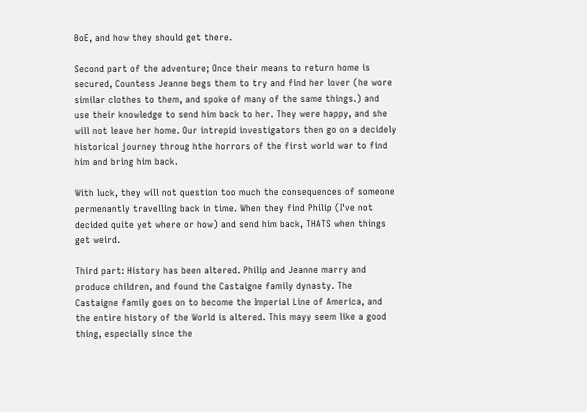BoE, and how they should get there.

Second part of the adventure; Once their means to return home is secured, Countess Jeanne begs them to try and find her lover (he wore similar clothes to them, and spoke of many of the same things.) and use their knowledge to send him back to her. They were happy, and she will not leave her home. Our intrepid investigators then go on a decidely historical journey throug hthe horrors of the first world war to find him and bring him back.

With luck, they will not question too much the consequences of someone permenantly travelling back in time. When they find Philip (I've not decided quite yet where or how) and send him back, THATS when things get weird.

Third part: History has been altered. Philip and Jeanne marry and produce children, and found the Castaigne family dynasty. The Castaigne family goes on to become the Imperial Line of America, and the entire history of the World is altered. This mayy seem like a good thing, especially since the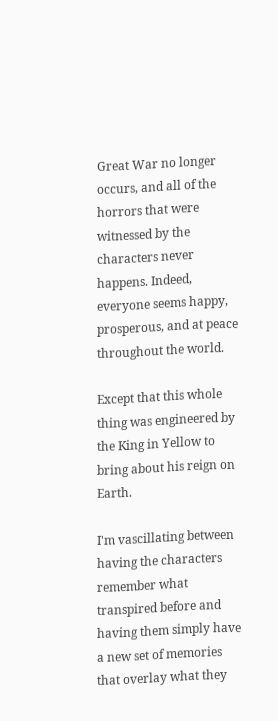Great War no longer occurs, and all of the horrors that were witnessed by the characters never happens. Indeed, everyone seems happy, prosperous, and at peace throughout the world.

Except that this whole thing was engineered by the King in Yellow to bring about his reign on Earth.

I'm vascillating between having the characters remember what transpired before and having them simply have a new set of memories that overlay what they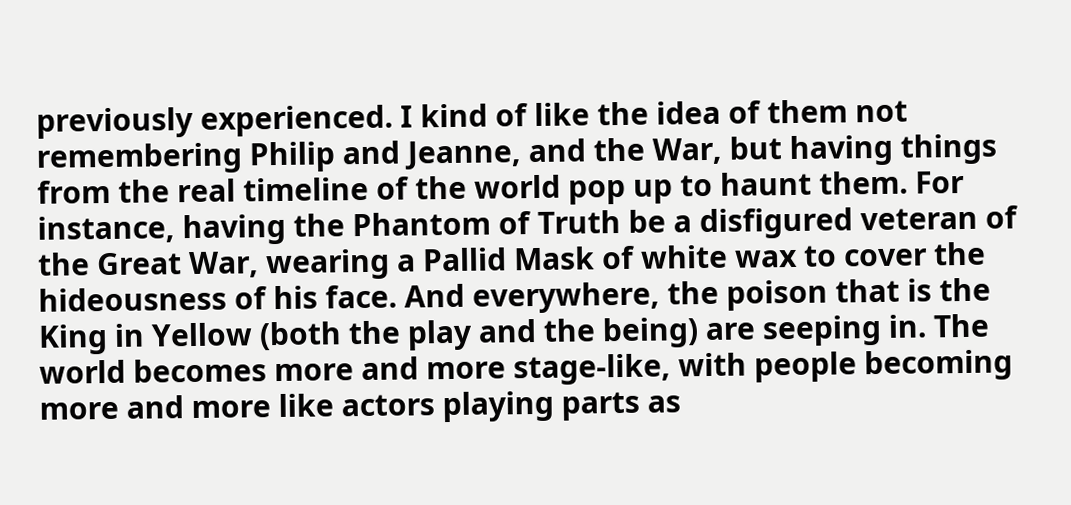previously experienced. I kind of like the idea of them not remembering Philip and Jeanne, and the War, but having things from the real timeline of the world pop up to haunt them. For instance, having the Phantom of Truth be a disfigured veteran of the Great War, wearing a Pallid Mask of white wax to cover the hideousness of his face. And everywhere, the poison that is the King in Yellow (both the play and the being) are seeping in. The world becomes more and more stage-like, with people becoming more and more like actors playing parts as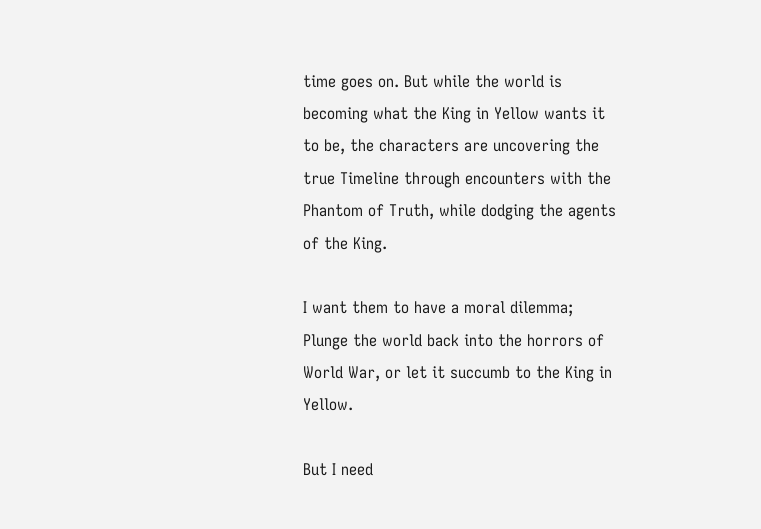time goes on. But while the world is becoming what the King in Yellow wants it to be, the characters are uncovering the true Timeline through encounters with the Phantom of Truth, while dodging the agents of the King.

I want them to have a moral dilemma; Plunge the world back into the horrors of World War, or let it succumb to the King in Yellow.

But I need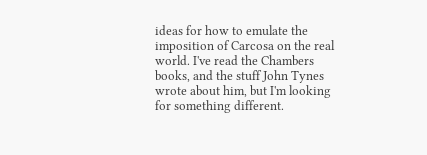ideas for how to emulate the imposition of Carcosa on the real world. I've read the Chambers books, and the stuff John Tynes wrote about him, but I'm looking for something different.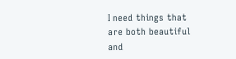I need things that are both beautiful and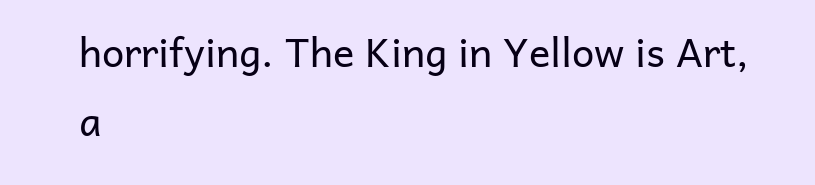horrifying. The King in Yellow is Art, a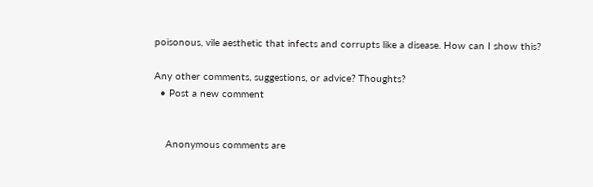poisonous, vile aesthetic that infects and corrupts like a disease. How can I show this?

Any other comments, suggestions, or advice? Thoughts?
  • Post a new comment


    Anonymous comments are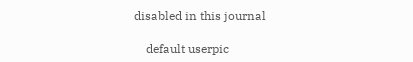disabled in this journal

    default userpic